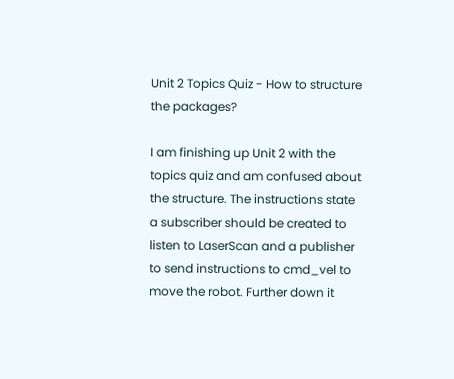Unit 2 Topics Quiz - How to structure the packages?

I am finishing up Unit 2 with the topics quiz and am confused about the structure. The instructions state a subscriber should be created to listen to LaserScan and a publisher to send instructions to cmd_vel to move the robot. Further down it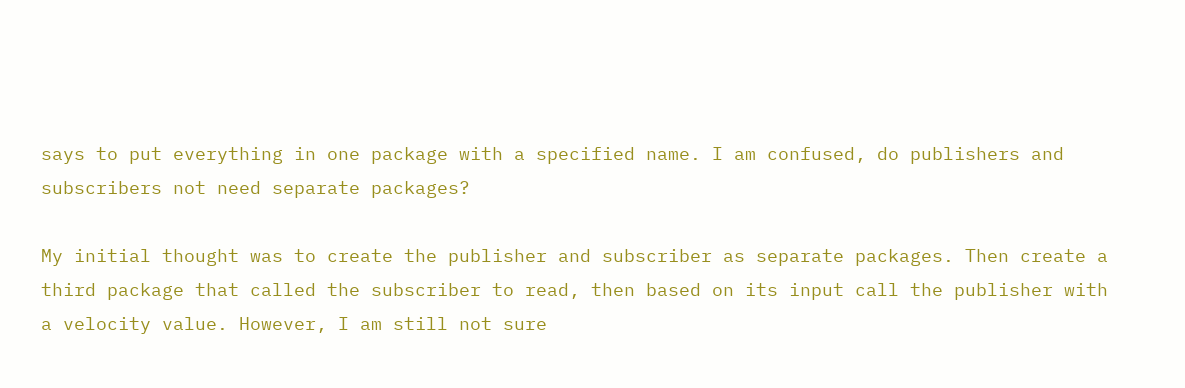says to put everything in one package with a specified name. I am confused, do publishers and subscribers not need separate packages?

My initial thought was to create the publisher and subscriber as separate packages. Then create a third package that called the subscriber to read, then based on its input call the publisher with a velocity value. However, I am still not sure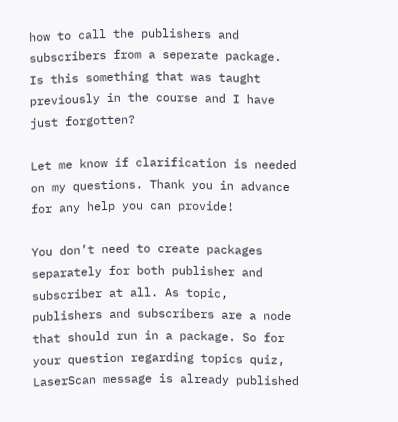how to call the publishers and subscribers from a seperate package. Is this something that was taught previously in the course and I have just forgotten?

Let me know if clarification is needed on my questions. Thank you in advance for any help you can provide!

You don’t need to create packages separately for both publisher and subscriber at all. As topic, publishers and subscribers are a node that should run in a package. So for your question regarding topics quiz, LaserScan message is already published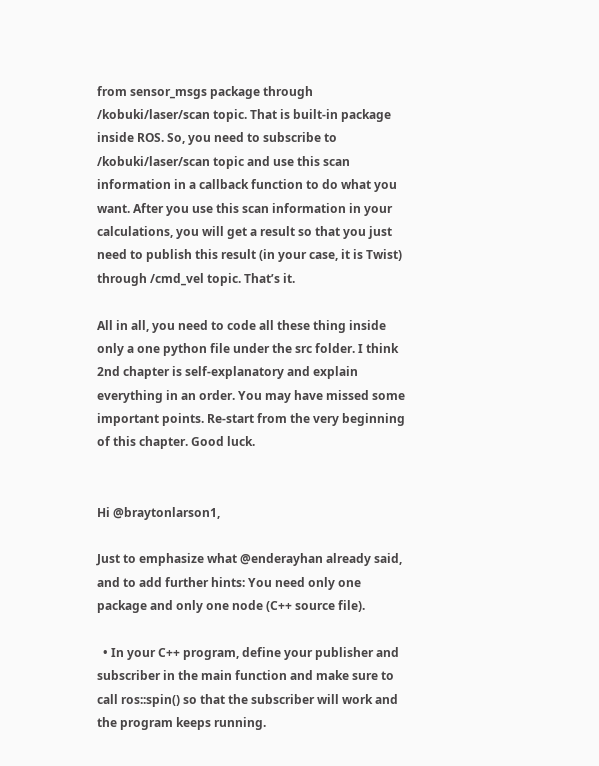from sensor_msgs package through /kobuki/laser/scan topic. That is built-in package inside ROS. So, you need to subscribe to /kobuki/laser/scan topic and use this scan information in a callback function to do what you want. After you use this scan information in your calculations, you will get a result so that you just need to publish this result (in your case, it is Twist) through /cmd_vel topic. That’s it.

All in all, you need to code all these thing inside only a one python file under the src folder. I think 2nd chapter is self-explanatory and explain everything in an order. You may have missed some important points. Re-start from the very beginning of this chapter. Good luck.


Hi @braytonlarson1,

Just to emphasize what @enderayhan already said, and to add further hints: You need only one package and only one node (C++ source file).

  • In your C++ program, define your publisher and subscriber in the main function and make sure to call ros::spin() so that the subscriber will work and the program keeps running.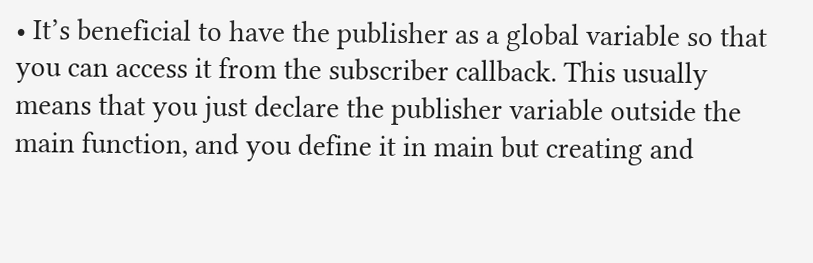• It’s beneficial to have the publisher as a global variable so that you can access it from the subscriber callback. This usually means that you just declare the publisher variable outside the main function, and you define it in main but creating and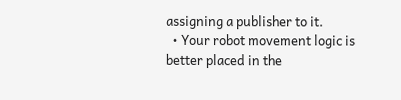assigning a publisher to it.
  • Your robot movement logic is better placed in the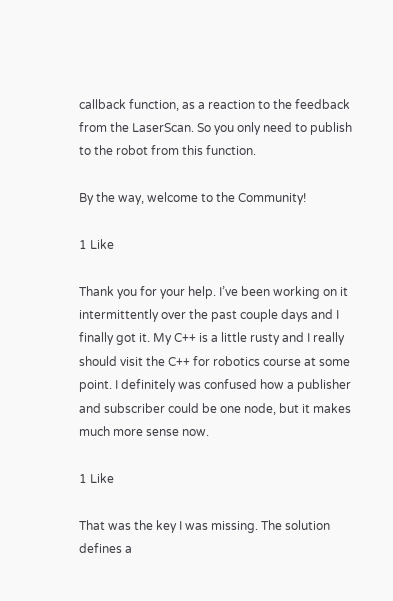callback function, as a reaction to the feedback from the LaserScan. So you only need to publish to the robot from this function.

By the way, welcome to the Community!

1 Like

Thank you for your help. I’ve been working on it intermittently over the past couple days and I finally got it. My C++ is a little rusty and I really should visit the C++ for robotics course at some point. I definitely was confused how a publisher and subscriber could be one node, but it makes much more sense now.

1 Like

That was the key I was missing. The solution defines a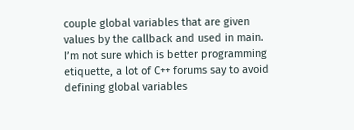couple global variables that are given values by the callback and used in main. I’m not sure which is better programming etiquette, a lot of C++ forums say to avoid defining global variables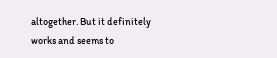altogether. But it definitely works and seems to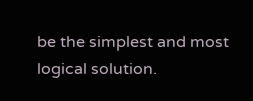be the simplest and most logical solution.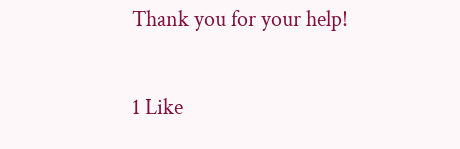Thank you for your help!

1 Like